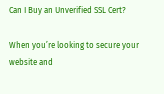Can I Buy an Unverified SSL Cert?

When you’re looking to secure your website and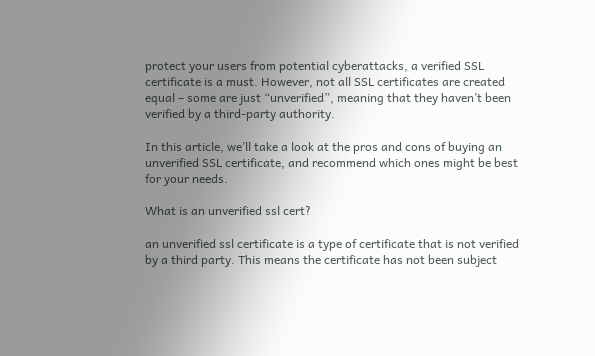protect your users from potential cyberattacks, a verified SSL certificate is a must. However, not all SSL certificates are created equal – some are just “unverified”, meaning that they haven’t been verified by a third-party authority.

In this article, we’ll take a look at the pros and cons of buying an unverified SSL certificate, and recommend which ones might be best for your needs.

What is an unverified ssl cert?

an unverified ssl certificate is a type of certificate that is not verified by a third party. This means the certificate has not been subject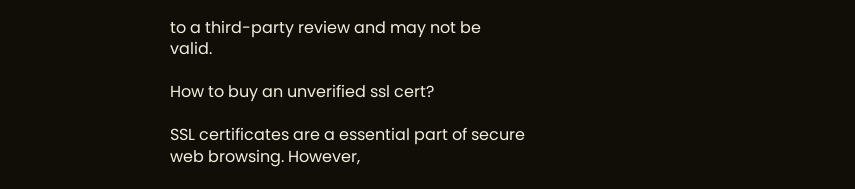to a third-party review and may not be valid.

How to buy an unverified ssl cert?

SSL certificates are a essential part of secure web browsing. However,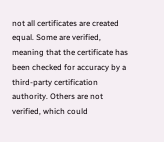not all certificates are created equal. Some are verified, meaning that the certificate has been checked for accuracy by a third-party certification authority. Others are not verified, which could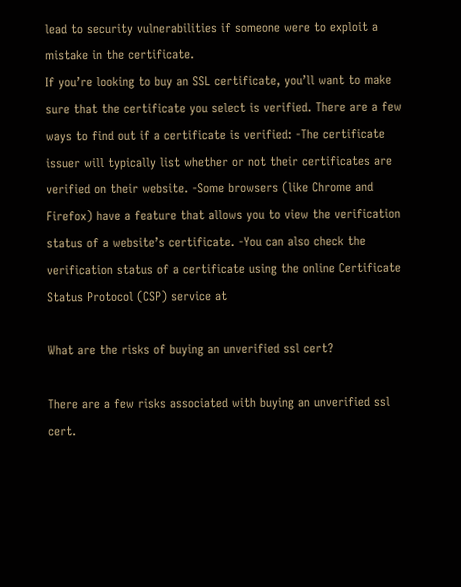lead to security vulnerabilities if someone were to exploit a mistake in the certificate.
If you’re looking to buy an SSL certificate, you’ll want to make sure that the certificate you select is verified. There are a few ways to find out if a certificate is verified: -The certificate issuer will typically list whether or not their certificates are verified on their website. -Some browsers (like Chrome and Firefox) have a feature that allows you to view the verification status of a website’s certificate. -You can also check the verification status of a certificate using the online Certificate Status Protocol (CSP) service at

What are the risks of buying an unverified ssl cert?

There are a few risks associated with buying an unverified ssl cert.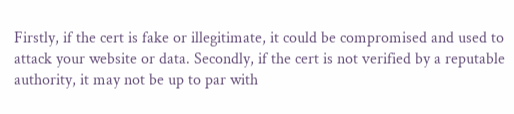Firstly, if the cert is fake or illegitimate, it could be compromised and used to attack your website or data. Secondly, if the cert is not verified by a reputable authority, it may not be up to par with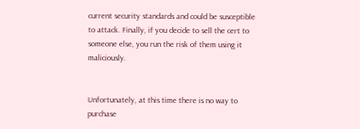current security standards and could be susceptible to attack. Finally, if you decide to sell the cert to someone else, you run the risk of them using it maliciously.


Unfortunately, at this time there is no way to purchase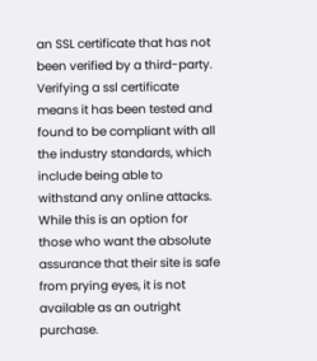an SSL certificate that has not been verified by a third-party. Verifying a ssl certificate means it has been tested and found to be compliant with all the industry standards, which include being able to withstand any online attacks. While this is an option for those who want the absolute assurance that their site is safe from prying eyes, it is not available as an outright purchase.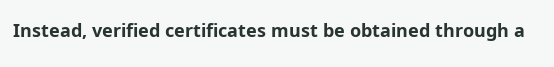Instead, verified certificates must be obtained through a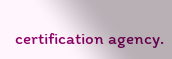certification agency.